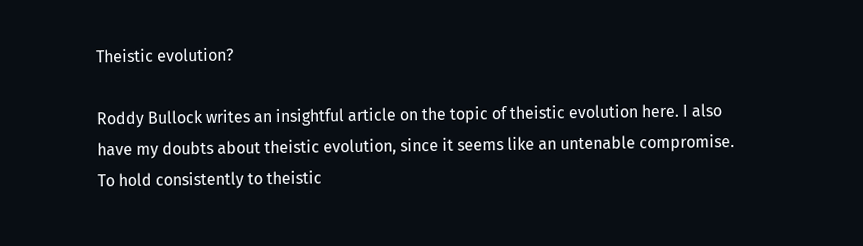Theistic evolution?

Roddy Bullock writes an insightful article on the topic of theistic evolution here. I also have my doubts about theistic evolution, since it seems like an untenable compromise. To hold consistently to theistic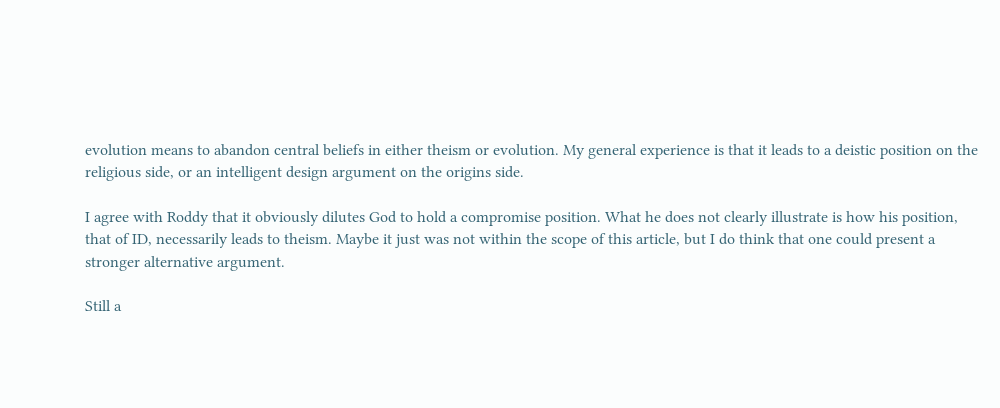evolution means to abandon central beliefs in either theism or evolution. My general experience is that it leads to a deistic position on the religious side, or an intelligent design argument on the origins side.

I agree with Roddy that it obviously dilutes God to hold a compromise position. What he does not clearly illustrate is how his position, that of ID, necessarily leads to theism. Maybe it just was not within the scope of this article, but I do think that one could present a stronger alternative argument.

Still a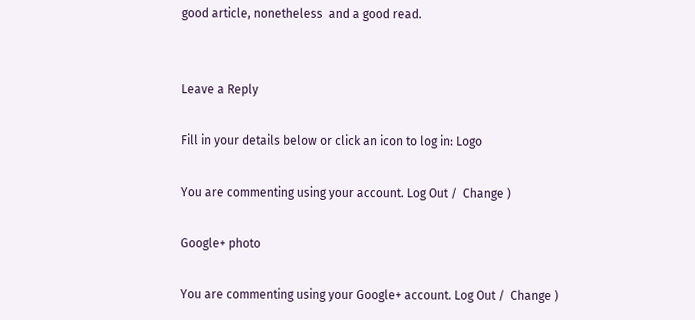good article, nonetheless  and a good read.


Leave a Reply

Fill in your details below or click an icon to log in: Logo

You are commenting using your account. Log Out /  Change )

Google+ photo

You are commenting using your Google+ account. Log Out /  Change )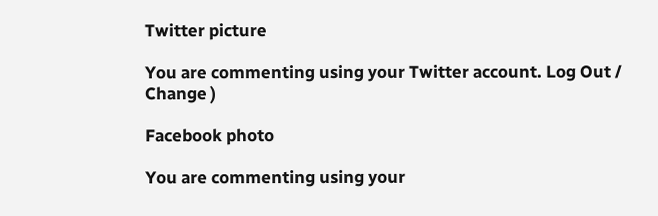Twitter picture

You are commenting using your Twitter account. Log Out /  Change )

Facebook photo

You are commenting using your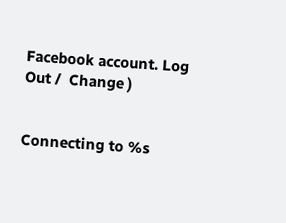Facebook account. Log Out /  Change )


Connecting to %s